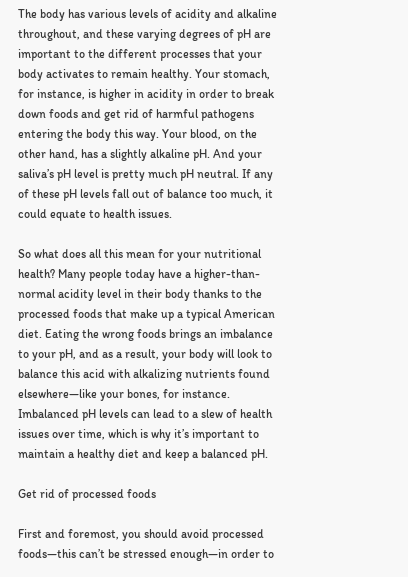The body has various levels of acidity and alkaline throughout, and these varying degrees of pH are important to the different processes that your body activates to remain healthy. Your stomach, for instance, is higher in acidity in order to break down foods and get rid of harmful pathogens entering the body this way. Your blood, on the other hand, has a slightly alkaline pH. And your saliva’s pH level is pretty much pH neutral. If any of these pH levels fall out of balance too much, it could equate to health issues.

So what does all this mean for your nutritional health? Many people today have a higher-than-normal acidity level in their body thanks to the processed foods that make up a typical American diet. Eating the wrong foods brings an imbalance to your pH, and as a result, your body will look to balance this acid with alkalizing nutrients found elsewhere—like your bones, for instance. Imbalanced pH levels can lead to a slew of health issues over time, which is why it’s important to maintain a healthy diet and keep a balanced pH.

Get rid of processed foods

First and foremost, you should avoid processed foods—this can’t be stressed enough—in order to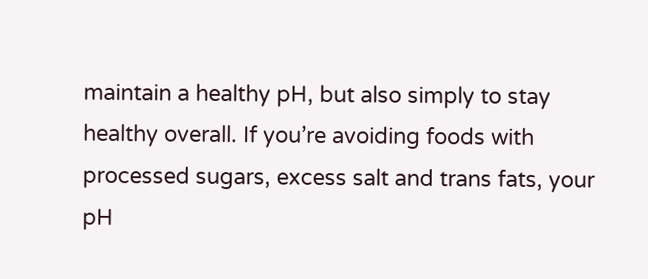maintain a healthy pH, but also simply to stay healthy overall. If you’re avoiding foods with processed sugars, excess salt and trans fats, your pH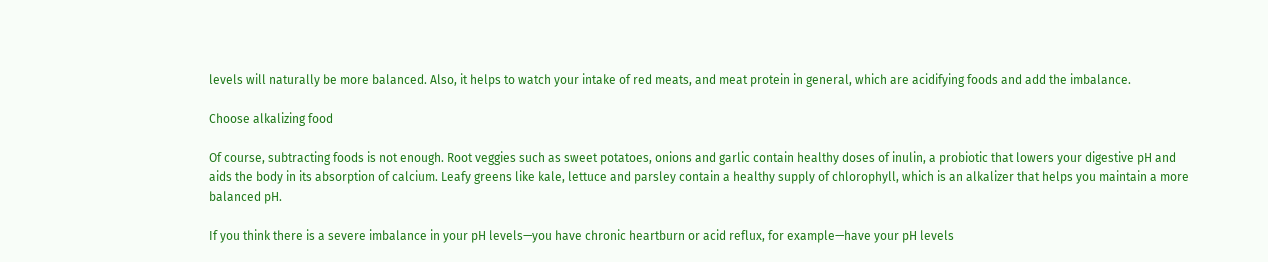levels will naturally be more balanced. Also, it helps to watch your intake of red meats, and meat protein in general, which are acidifying foods and add the imbalance.

Choose alkalizing food

Of course, subtracting foods is not enough. Root veggies such as sweet potatoes, onions and garlic contain healthy doses of inulin, a probiotic that lowers your digestive pH and aids the body in its absorption of calcium. Leafy greens like kale, lettuce and parsley contain a healthy supply of chlorophyll, which is an alkalizer that helps you maintain a more balanced pH.

If you think there is a severe imbalance in your pH levels—you have chronic heartburn or acid reflux, for example—have your pH levels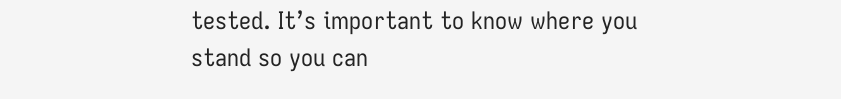tested. It’s important to know where you stand so you can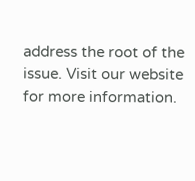address the root of the issue. Visit our website for more information.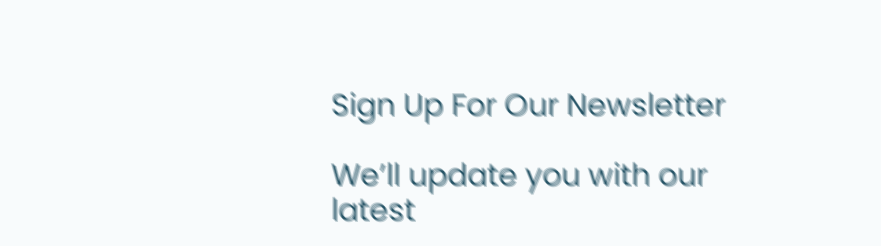Sign Up For Our Newsletter

We’ll update you with our latest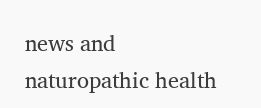news and naturopathic health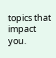topics that impact you.